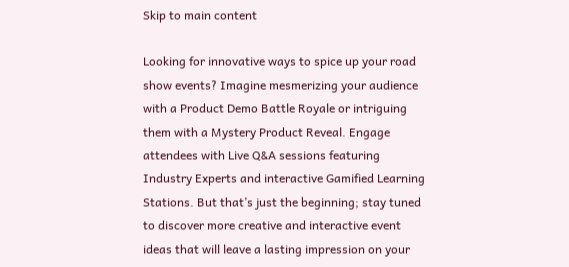Skip to main content

Looking for innovative ways to spice up your road show events? Imagine mesmerizing your audience with a Product Demo Battle Royale or intriguing them with a Mystery Product Reveal. Engage attendees with Live Q&A sessions featuring Industry Experts and interactive Gamified Learning Stations. But that’s just the beginning; stay tuned to discover more creative and interactive event ideas that will leave a lasting impression on your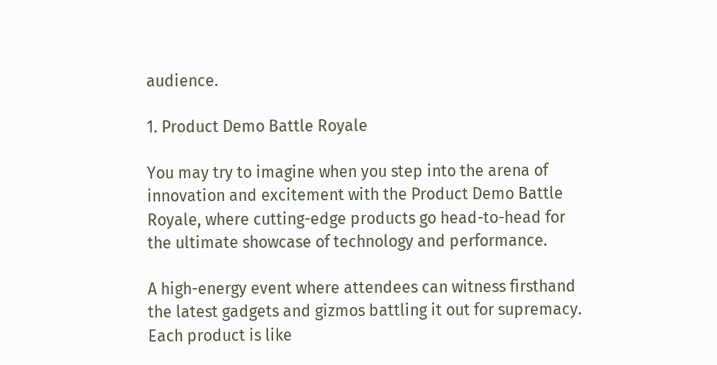audience.

1. Product Demo Battle Royale

You may try to imagine when you step into the arena of innovation and excitement with the Product Demo Battle Royale, where cutting-edge products go head-to-head for the ultimate showcase of technology and performance.

A high-energy event where attendees can witness firsthand the latest gadgets and gizmos battling it out for supremacy. Each product is like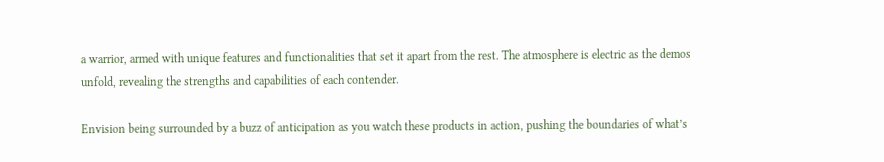a warrior, armed with unique features and functionalities that set it apart from the rest. The atmosphere is electric as the demos unfold, revealing the strengths and capabilities of each contender.

Envision being surrounded by a buzz of anticipation as you watch these products in action, pushing the boundaries of what’s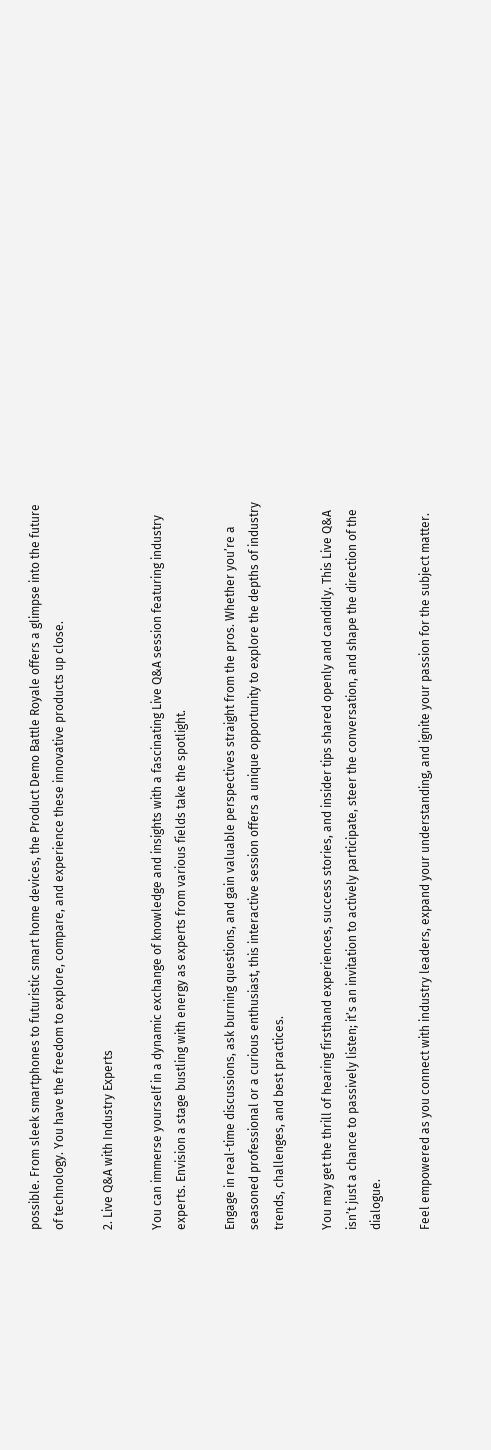possible. From sleek smartphones to futuristic smart home devices, the Product Demo Battle Royale offers a glimpse into the future of technology. You have the freedom to explore, compare, and experience these innovative products up close.

2. Live Q&A with Industry Experts

You can immerse yourself in a dynamic exchange of knowledge and insights with a fascinating Live Q&A session featuring industry experts. Envision a stage bustling with energy as experts from various fields take the spotlight.

Engage in real-time discussions, ask burning questions, and gain valuable perspectives straight from the pros. Whether you’re a seasoned professional or a curious enthusiast, this interactive session offers a unique opportunity to explore the depths of industry trends, challenges, and best practices.

You may get the thrill of hearing firsthand experiences, success stories, and insider tips shared openly and candidly. This Live Q&A isn’t just a chance to passively listen; it’s an invitation to actively participate, steer the conversation, and shape the direction of the dialogue.

Feel empowered as you connect with industry leaders, expand your understanding, and ignite your passion for the subject matter.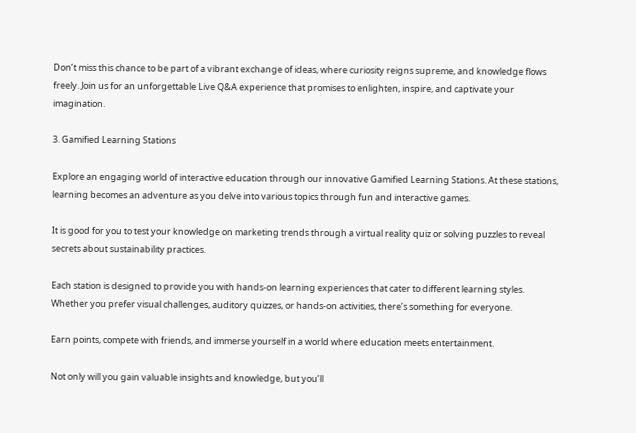Don’t miss this chance to be part of a vibrant exchange of ideas, where curiosity reigns supreme, and knowledge flows freely. Join us for an unforgettable Live Q&A experience that promises to enlighten, inspire, and captivate your imagination.

3. Gamified Learning Stations

Explore an engaging world of interactive education through our innovative Gamified Learning Stations. At these stations, learning becomes an adventure as you delve into various topics through fun and interactive games.

It is good for you to test your knowledge on marketing trends through a virtual reality quiz or solving puzzles to reveal secrets about sustainability practices.

Each station is designed to provide you with hands-on learning experiences that cater to different learning styles. Whether you prefer visual challenges, auditory quizzes, or hands-on activities, there’s something for everyone.

Earn points, compete with friends, and immerse yourself in a world where education meets entertainment.

Not only will you gain valuable insights and knowledge, but you’ll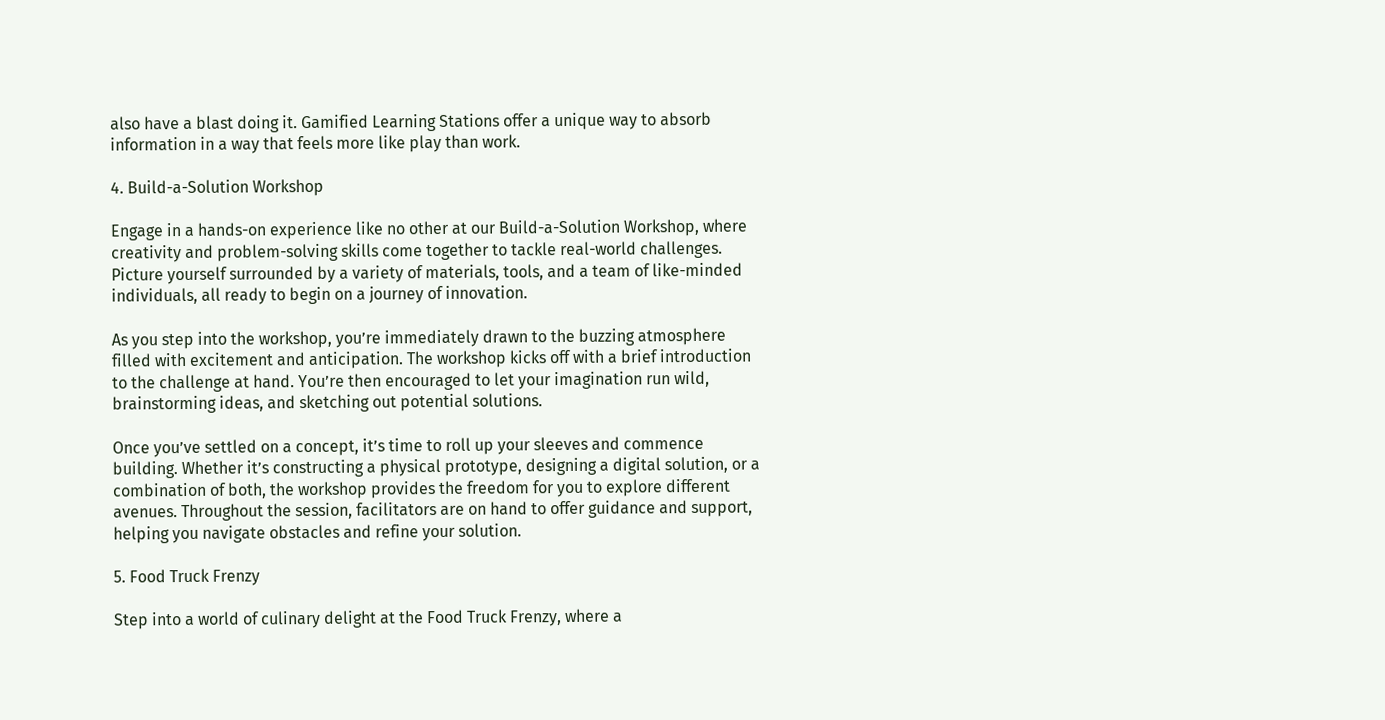also have a blast doing it. Gamified Learning Stations offer a unique way to absorb information in a way that feels more like play than work.

4. Build-a-Solution Workshop

Engage in a hands-on experience like no other at our Build-a-Solution Workshop, where creativity and problem-solving skills come together to tackle real-world challenges. Picture yourself surrounded by a variety of materials, tools, and a team of like-minded individuals, all ready to begin on a journey of innovation.

As you step into the workshop, you’re immediately drawn to the buzzing atmosphere filled with excitement and anticipation. The workshop kicks off with a brief introduction to the challenge at hand. You’re then encouraged to let your imagination run wild, brainstorming ideas, and sketching out potential solutions.

Once you’ve settled on a concept, it’s time to roll up your sleeves and commence building. Whether it’s constructing a physical prototype, designing a digital solution, or a combination of both, the workshop provides the freedom for you to explore different avenues. Throughout the session, facilitators are on hand to offer guidance and support, helping you navigate obstacles and refine your solution.

5. Food Truck Frenzy

Step into a world of culinary delight at the Food Truck Frenzy, where a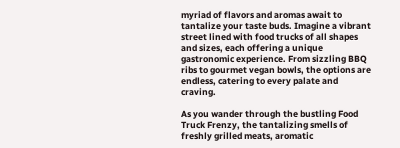myriad of flavors and aromas await to tantalize your taste buds. Imagine a vibrant street lined with food trucks of all shapes and sizes, each offering a unique gastronomic experience. From sizzling BBQ ribs to gourmet vegan bowls, the options are endless, catering to every palate and craving.

As you wander through the bustling Food Truck Frenzy, the tantalizing smells of freshly grilled meats, aromatic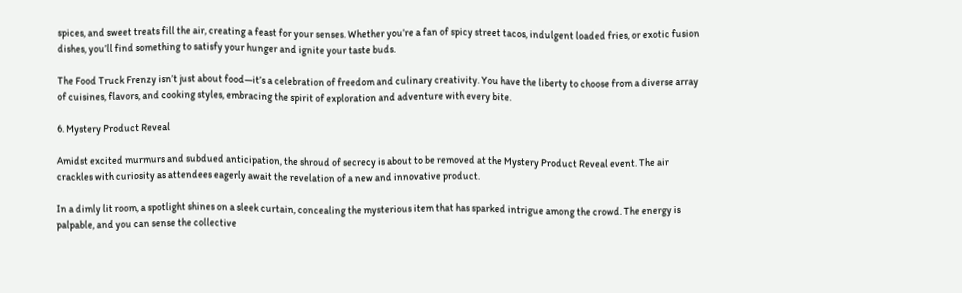spices, and sweet treats fill the air, creating a feast for your senses. Whether you’re a fan of spicy street tacos, indulgent loaded fries, or exotic fusion dishes, you’ll find something to satisfy your hunger and ignite your taste buds.

The Food Truck Frenzy isn’t just about food—it’s a celebration of freedom and culinary creativity. You have the liberty to choose from a diverse array of cuisines, flavors, and cooking styles, embracing the spirit of exploration and adventure with every bite.

6. Mystery Product Reveal

Amidst excited murmurs and subdued anticipation, the shroud of secrecy is about to be removed at the Mystery Product Reveal event. The air crackles with curiosity as attendees eagerly await the revelation of a new and innovative product.

In a dimly lit room, a spotlight shines on a sleek curtain, concealing the mysterious item that has sparked intrigue among the crowd. The energy is palpable, and you can sense the collective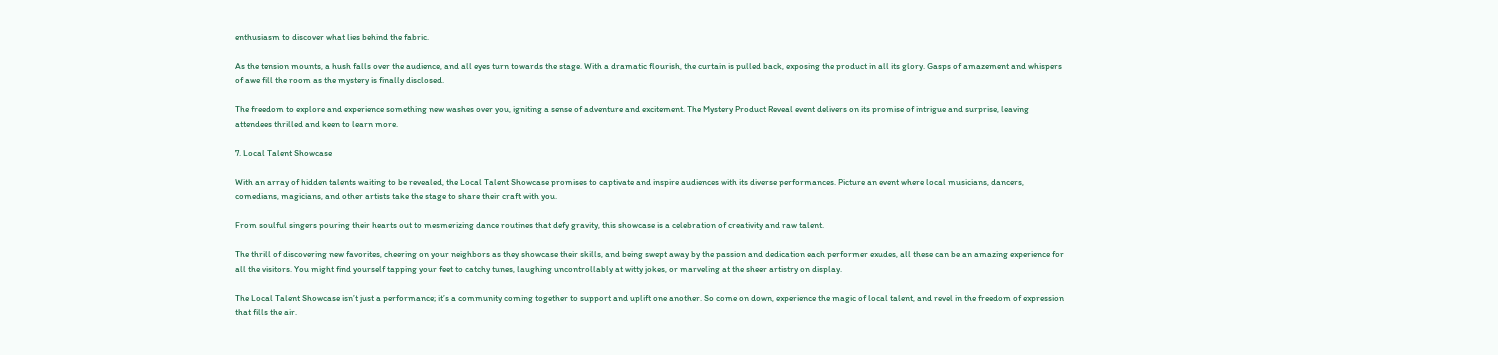enthusiasm to discover what lies behind the fabric.

As the tension mounts, a hush falls over the audience, and all eyes turn towards the stage. With a dramatic flourish, the curtain is pulled back, exposing the product in all its glory. Gasps of amazement and whispers of awe fill the room as the mystery is finally disclosed.

The freedom to explore and experience something new washes over you, igniting a sense of adventure and excitement. The Mystery Product Reveal event delivers on its promise of intrigue and surprise, leaving attendees thrilled and keen to learn more.

7. Local Talent Showcase

With an array of hidden talents waiting to be revealed, the Local Talent Showcase promises to captivate and inspire audiences with its diverse performances. Picture an event where local musicians, dancers, comedians, magicians, and other artists take the stage to share their craft with you.

From soulful singers pouring their hearts out to mesmerizing dance routines that defy gravity, this showcase is a celebration of creativity and raw talent.

The thrill of discovering new favorites, cheering on your neighbors as they showcase their skills, and being swept away by the passion and dedication each performer exudes, all these can be an amazing experience for all the visitors. You might find yourself tapping your feet to catchy tunes, laughing uncontrollably at witty jokes, or marveling at the sheer artistry on display.

The Local Talent Showcase isn’t just a performance; it’s a community coming together to support and uplift one another. So come on down, experience the magic of local talent, and revel in the freedom of expression that fills the air.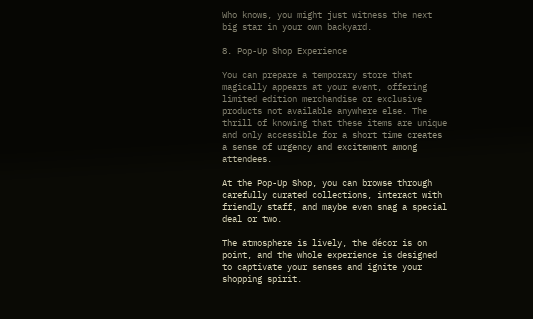Who knows, you might just witness the next big star in your own backyard.

8. Pop-Up Shop Experience

You can prepare a temporary store that magically appears at your event, offering limited edition merchandise or exclusive products not available anywhere else. The thrill of knowing that these items are unique and only accessible for a short time creates a sense of urgency and excitement among attendees.

At the Pop-Up Shop, you can browse through carefully curated collections, interact with friendly staff, and maybe even snag a special deal or two.

The atmosphere is lively, the décor is on point, and the whole experience is designed to captivate your senses and ignite your shopping spirit.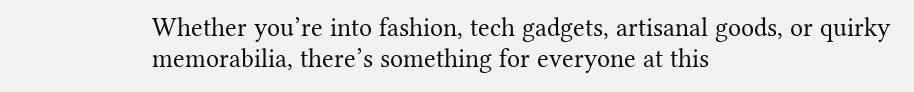Whether you’re into fashion, tech gadgets, artisanal goods, or quirky memorabilia, there’s something for everyone at this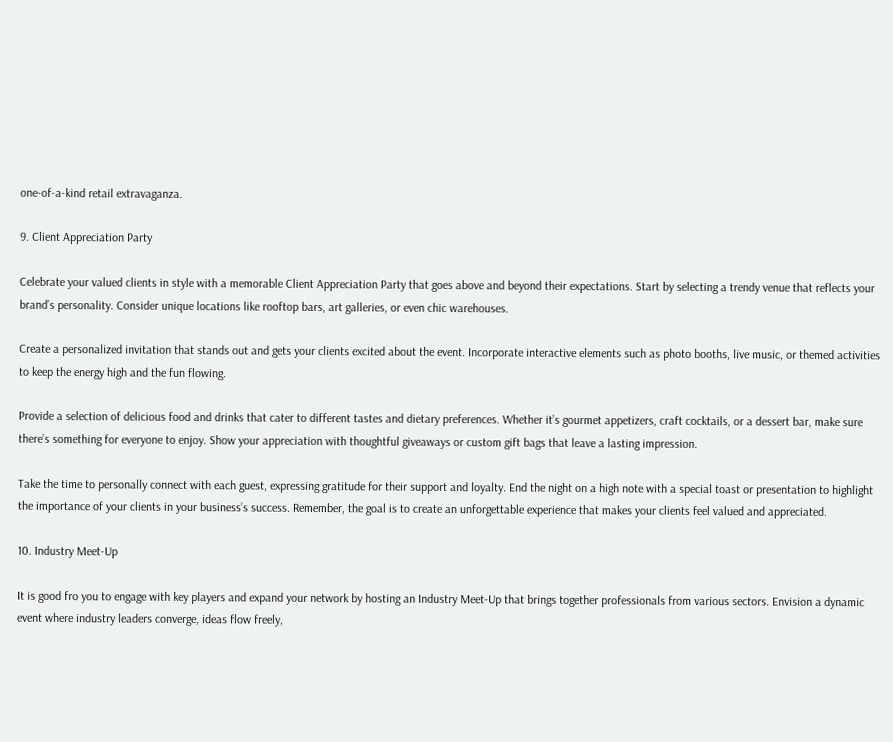one-of-a-kind retail extravaganza.

9. Client Appreciation Party

Celebrate your valued clients in style with a memorable Client Appreciation Party that goes above and beyond their expectations. Start by selecting a trendy venue that reflects your brand’s personality. Consider unique locations like rooftop bars, art galleries, or even chic warehouses.

Create a personalized invitation that stands out and gets your clients excited about the event. Incorporate interactive elements such as photo booths, live music, or themed activities to keep the energy high and the fun flowing.

Provide a selection of delicious food and drinks that cater to different tastes and dietary preferences. Whether it’s gourmet appetizers, craft cocktails, or a dessert bar, make sure there’s something for everyone to enjoy. Show your appreciation with thoughtful giveaways or custom gift bags that leave a lasting impression.

Take the time to personally connect with each guest, expressing gratitude for their support and loyalty. End the night on a high note with a special toast or presentation to highlight the importance of your clients in your business’s success. Remember, the goal is to create an unforgettable experience that makes your clients feel valued and appreciated.

10. Industry Meet-Up

It is good fro you to engage with key players and expand your network by hosting an Industry Meet-Up that brings together professionals from various sectors. Envision a dynamic event where industry leaders converge, ideas flow freely,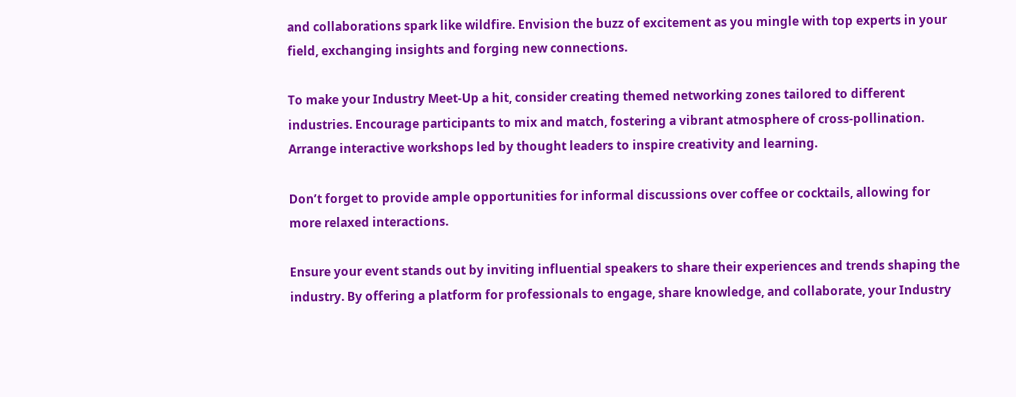and collaborations spark like wildfire. Envision the buzz of excitement as you mingle with top experts in your field, exchanging insights and forging new connections.

To make your Industry Meet-Up a hit, consider creating themed networking zones tailored to different industries. Encourage participants to mix and match, fostering a vibrant atmosphere of cross-pollination. Arrange interactive workshops led by thought leaders to inspire creativity and learning.

Don’t forget to provide ample opportunities for informal discussions over coffee or cocktails, allowing for more relaxed interactions.

Ensure your event stands out by inviting influential speakers to share their experiences and trends shaping the industry. By offering a platform for professionals to engage, share knowledge, and collaborate, your Industry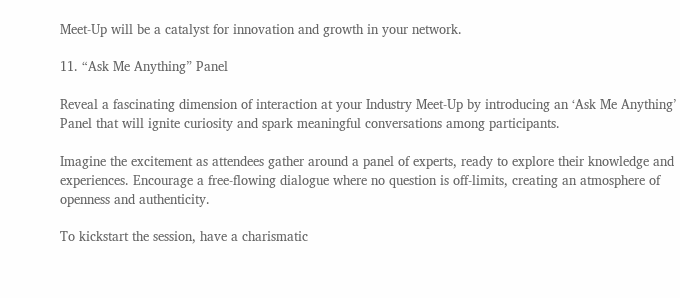Meet-Up will be a catalyst for innovation and growth in your network.

11. “Ask Me Anything” Panel

Reveal a fascinating dimension of interaction at your Industry Meet-Up by introducing an ‘Ask Me Anything’ Panel that will ignite curiosity and spark meaningful conversations among participants.

Imagine the excitement as attendees gather around a panel of experts, ready to explore their knowledge and experiences. Encourage a free-flowing dialogue where no question is off-limits, creating an atmosphere of openness and authenticity.

To kickstart the session, have a charismatic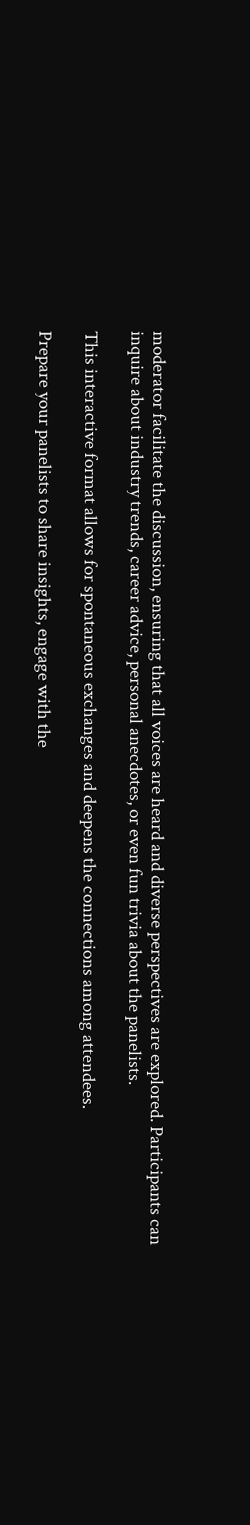moderator facilitate the discussion, ensuring that all voices are heard and diverse perspectives are explored. Participants can inquire about industry trends, career advice, personal anecdotes, or even fun trivia about the panelists.

This interactive format allows for spontaneous exchanges and deepens the connections among attendees.

Prepare your panelists to share insights, engage with the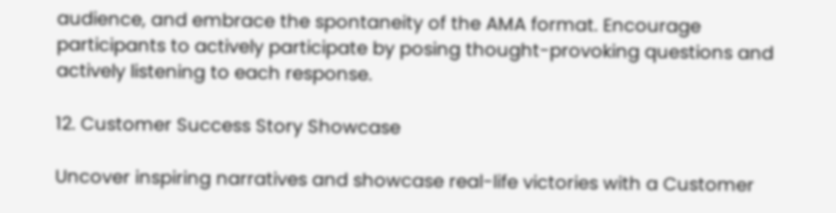audience, and embrace the spontaneity of the AMA format. Encourage participants to actively participate by posing thought-provoking questions and actively listening to each response.

12. Customer Success Story Showcase

Uncover inspiring narratives and showcase real-life victories with a Customer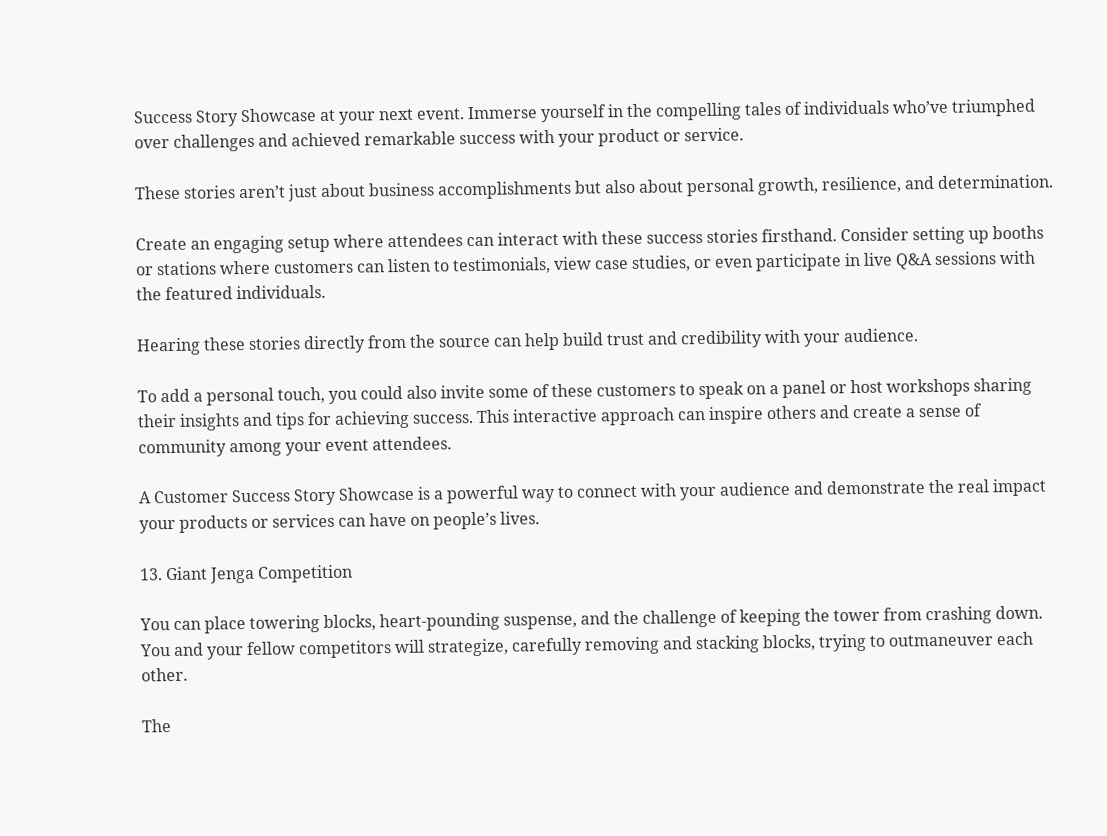Success Story Showcase at your next event. Immerse yourself in the compelling tales of individuals who’ve triumphed over challenges and achieved remarkable success with your product or service.

These stories aren’t just about business accomplishments but also about personal growth, resilience, and determination.

Create an engaging setup where attendees can interact with these success stories firsthand. Consider setting up booths or stations where customers can listen to testimonials, view case studies, or even participate in live Q&A sessions with the featured individuals.

Hearing these stories directly from the source can help build trust and credibility with your audience.

To add a personal touch, you could also invite some of these customers to speak on a panel or host workshops sharing their insights and tips for achieving success. This interactive approach can inspire others and create a sense of community among your event attendees.

A Customer Success Story Showcase is a powerful way to connect with your audience and demonstrate the real impact your products or services can have on people’s lives.

13. Giant Jenga Competition

You can place towering blocks, heart-pounding suspense, and the challenge of keeping the tower from crashing down. You and your fellow competitors will strategize, carefully removing and stacking blocks, trying to outmaneuver each other.

The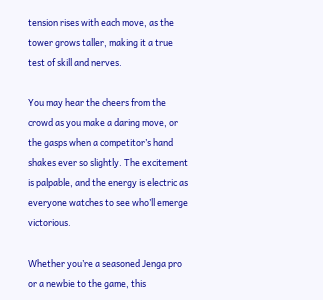tension rises with each move, as the tower grows taller, making it a true test of skill and nerves.

You may hear the cheers from the crowd as you make a daring move, or the gasps when a competitor’s hand shakes ever so slightly. The excitement is palpable, and the energy is electric as everyone watches to see who’ll emerge victorious.

Whether you’re a seasoned Jenga pro or a newbie to the game, this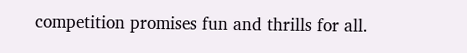competition promises fun and thrills for all.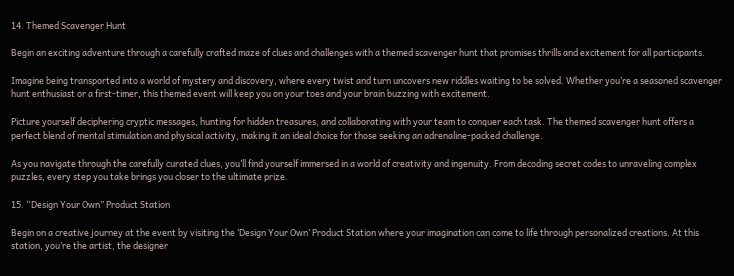14. Themed Scavenger Hunt

Begin an exciting adventure through a carefully crafted maze of clues and challenges with a themed scavenger hunt that promises thrills and excitement for all participants.

Imagine being transported into a world of mystery and discovery, where every twist and turn uncovers new riddles waiting to be solved. Whether you’re a seasoned scavenger hunt enthusiast or a first-timer, this themed event will keep you on your toes and your brain buzzing with excitement.

Picture yourself deciphering cryptic messages, hunting for hidden treasures, and collaborating with your team to conquer each task. The themed scavenger hunt offers a perfect blend of mental stimulation and physical activity, making it an ideal choice for those seeking an adrenaline-packed challenge.

As you navigate through the carefully curated clues, you’ll find yourself immersed in a world of creativity and ingenuity. From decoding secret codes to unraveling complex puzzles, every step you take brings you closer to the ultimate prize.

15. “Design Your Own” Product Station

Begin on a creative journey at the event by visiting the ‘Design Your Own’ Product Station where your imagination can come to life through personalized creations. At this station, you’re the artist, the designer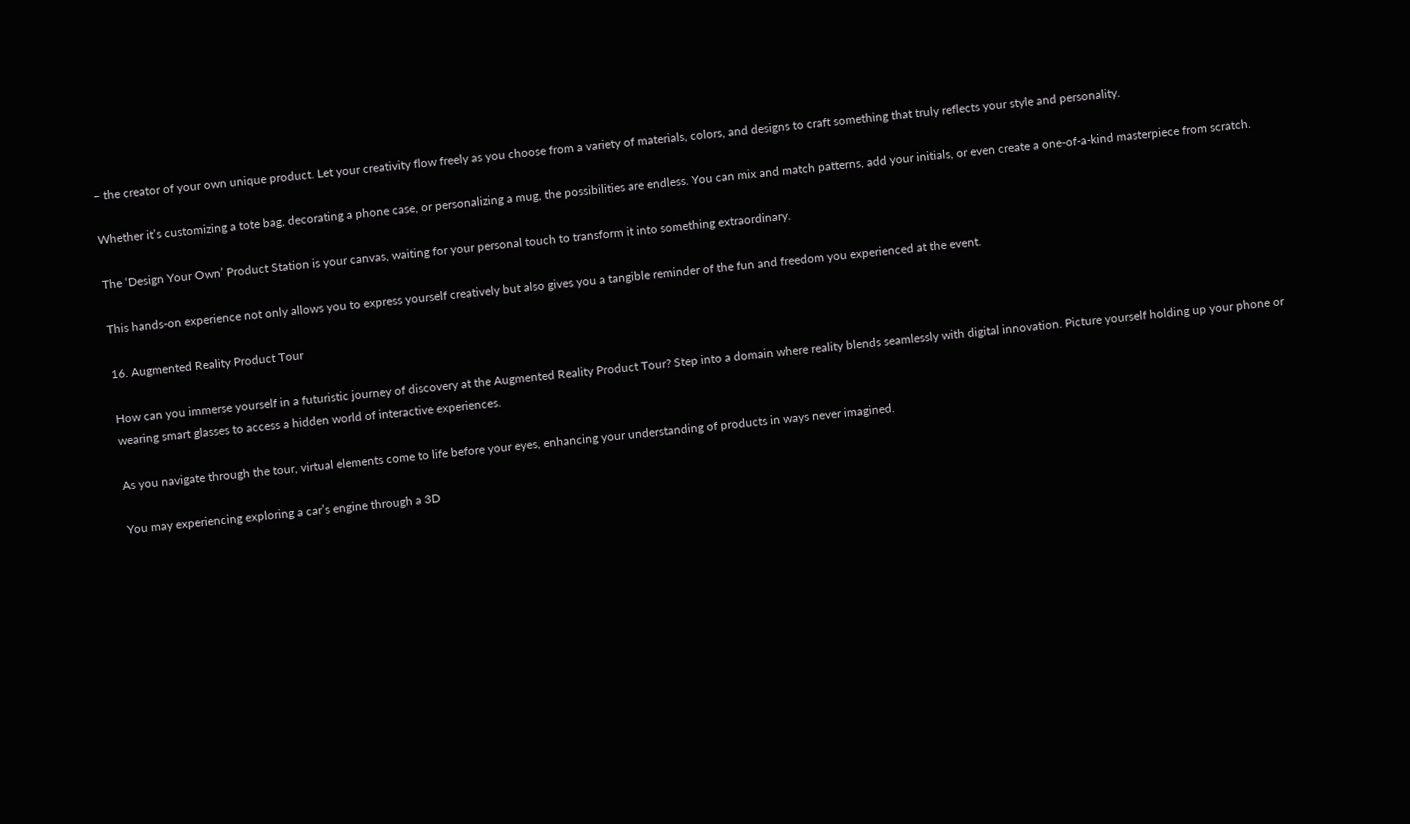– the creator of your own unique product. Let your creativity flow freely as you choose from a variety of materials, colors, and designs to craft something that truly reflects your style and personality.

Whether it’s customizing a tote bag, decorating a phone case, or personalizing a mug, the possibilities are endless. You can mix and match patterns, add your initials, or even create a one-of-a-kind masterpiece from scratch.

The ‘Design Your Own’ Product Station is your canvas, waiting for your personal touch to transform it into something extraordinary.

This hands-on experience not only allows you to express yourself creatively but also gives you a tangible reminder of the fun and freedom you experienced at the event.

16. Augmented Reality Product Tour

How can you immerse yourself in a futuristic journey of discovery at the Augmented Reality Product Tour? Step into a domain where reality blends seamlessly with digital innovation. Picture yourself holding up your phone or wearing smart glasses to access a hidden world of interactive experiences.

As you navigate through the tour, virtual elements come to life before your eyes, enhancing your understanding of products in ways never imagined.

You may experiencing exploring a car’s engine through a 3D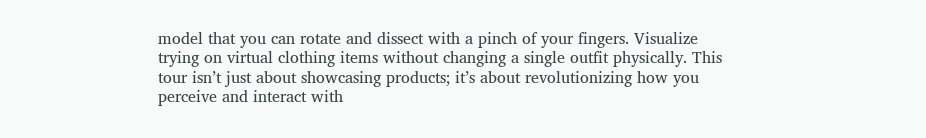model that you can rotate and dissect with a pinch of your fingers. Visualize trying on virtual clothing items without changing a single outfit physically. This tour isn’t just about showcasing products; it’s about revolutionizing how you perceive and interact with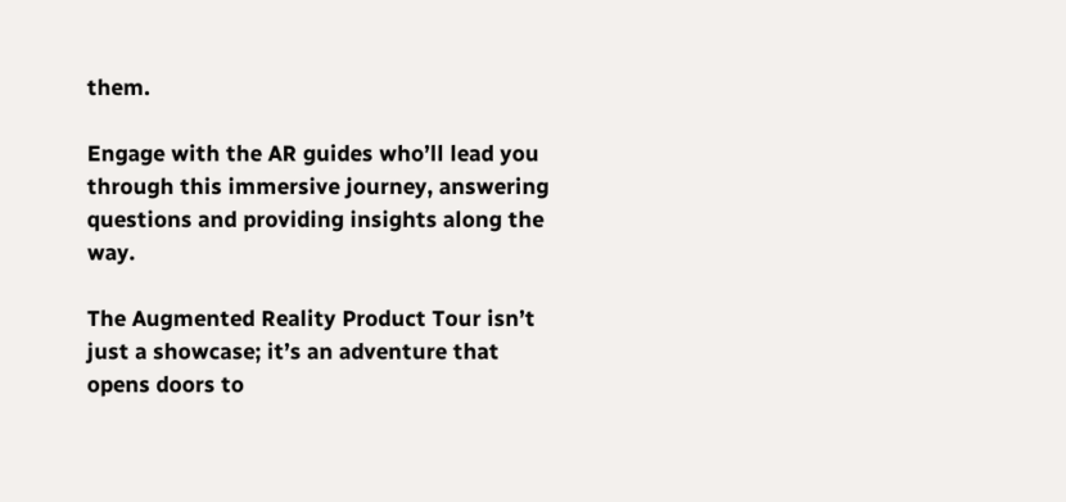them.

Engage with the AR guides who’ll lead you through this immersive journey, answering questions and providing insights along the way.

The Augmented Reality Product Tour isn’t just a showcase; it’s an adventure that opens doors to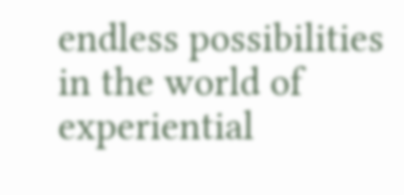endless possibilities in the world of experiential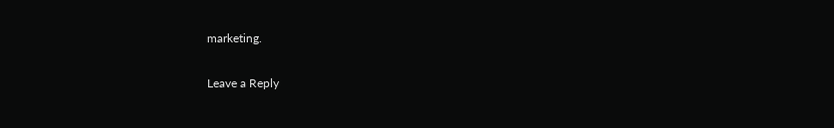marketing.

Leave a Reply